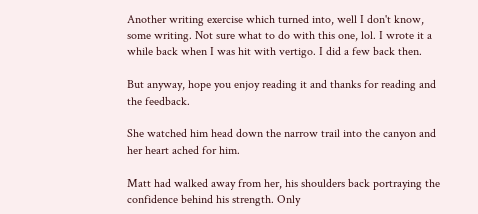Another writing exercise which turned into, well I don't know, some writing. Not sure what to do with this one, lol. I wrote it a while back when I was hit with vertigo. I did a few back then.

But anyway, hope you enjoy reading it and thanks for reading and the feedback.

She watched him head down the narrow trail into the canyon and her heart ached for him.

Matt had walked away from her, his shoulders back portraying the confidence behind his strength. Only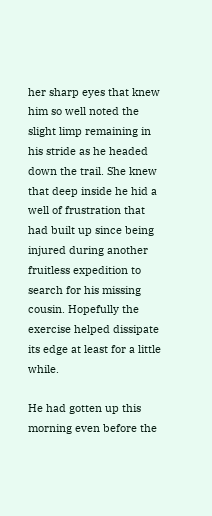her sharp eyes that knew him so well noted the slight limp remaining in his stride as he headed down the trail. She knew that deep inside he hid a well of frustration that had built up since being injured during another fruitless expedition to search for his missing cousin. Hopefully the exercise helped dissipate its edge at least for a little while.

He had gotten up this morning even before the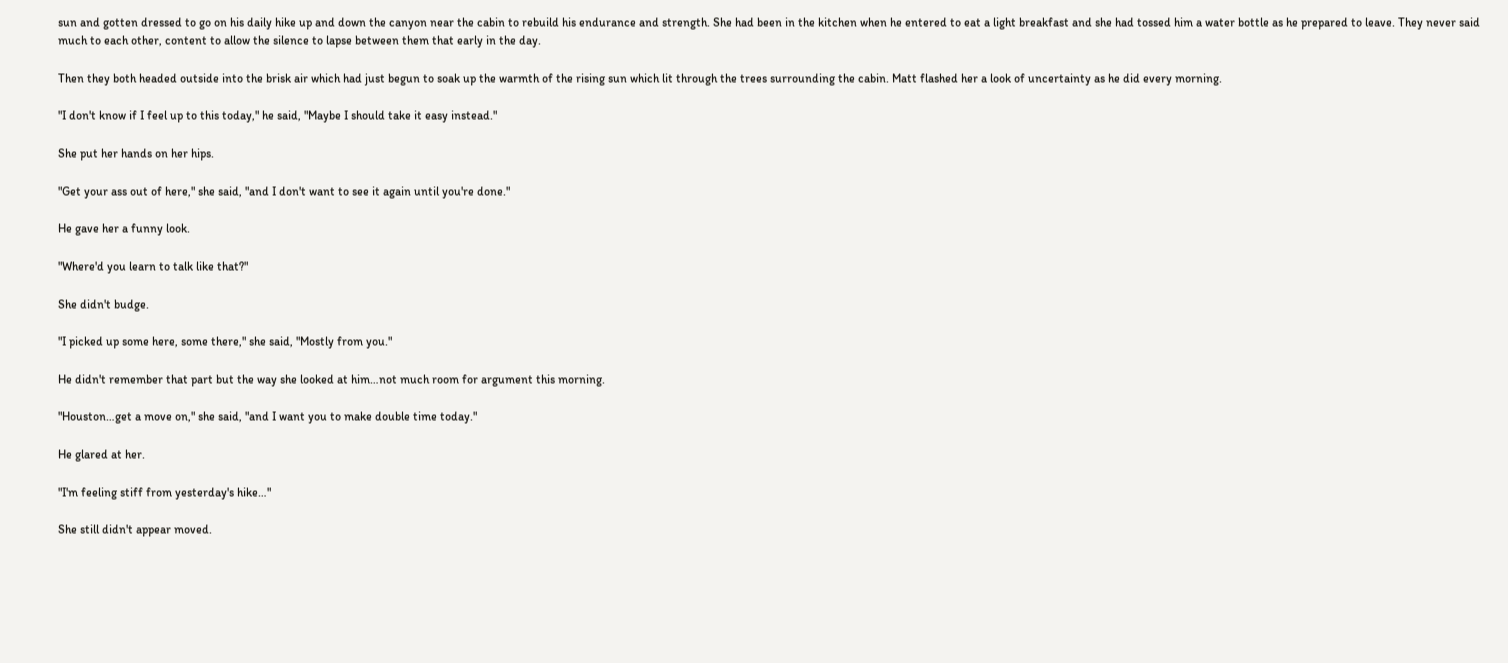sun and gotten dressed to go on his daily hike up and down the canyon near the cabin to rebuild his endurance and strength. She had been in the kitchen when he entered to eat a light breakfast and she had tossed him a water bottle as he prepared to leave. They never said much to each other, content to allow the silence to lapse between them that early in the day.

Then they both headed outside into the brisk air which had just begun to soak up the warmth of the rising sun which lit through the trees surrounding the cabin. Matt flashed her a look of uncertainty as he did every morning.

"I don't know if I feel up to this today," he said, "Maybe I should take it easy instead."

She put her hands on her hips.

"Get your ass out of here," she said, "and I don't want to see it again until you're done."

He gave her a funny look.

"Where'd you learn to talk like that?"

She didn't budge.

"I picked up some here, some there," she said, "Mostly from you."

He didn't remember that part but the way she looked at him…not much room for argument this morning.

"Houston…get a move on," she said, "and I want you to make double time today."

He glared at her.

"I'm feeling stiff from yesterday's hike…"

She still didn't appear moved.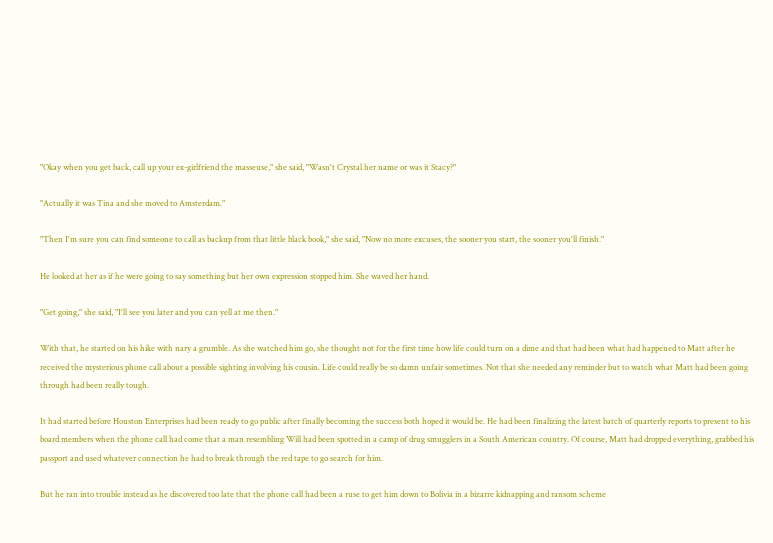"Okay when you get back, call up your ex-girlfriend the masseuse," she said, "Wasn't Crystal her name or was it Stacy?"

"Actually it was Tina and she moved to Amsterdam."

"Then I'm sure you can find someone to call as backup from that little black book," she said, "Now no more excuses, the sooner you start, the sooner you'll finish."

He looked at her as if he were going to say something but her own expression stopped him. She waved her hand.

"Get going," she said, "I'll see you later and you can yell at me then."

With that, he started on his hike with nary a grumble. As she watched him go, she thought not for the first time how life could turn on a dime and that had been what had happened to Matt after he received the mysterious phone call about a possible sighting involving his cousin. Life could really be so damn unfair sometimes. Not that she needed any reminder but to watch what Matt had been going through had been really tough.

It had started before Houston Enterprises had been ready to go public after finally becoming the success both hoped it would be. He had been finalizing the latest batch of quarterly reports to present to his board members when the phone call had come that a man resembling Will had been spotted in a camp of drug smugglers in a South American country. Of course, Matt had dropped everything, grabbed his passport and used whatever connection he had to break through the red tape to go search for him.

But he ran into trouble instead as he discovered too late that the phone call had been a ruse to get him down to Bolivia in a bizarre kidnapping and ransom scheme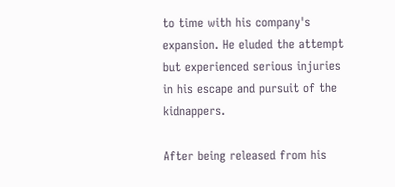to time with his company's expansion. He eluded the attempt but experienced serious injuries in his escape and pursuit of the kidnappers.

After being released from his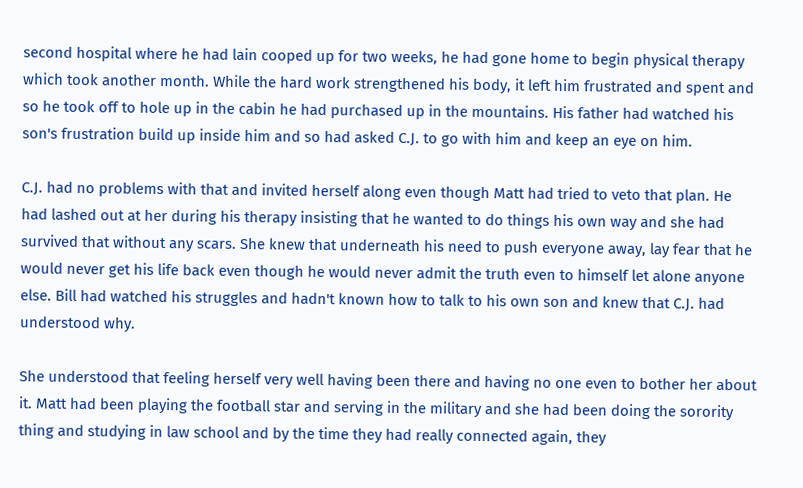second hospital where he had lain cooped up for two weeks, he had gone home to begin physical therapy which took another month. While the hard work strengthened his body, it left him frustrated and spent and so he took off to hole up in the cabin he had purchased up in the mountains. His father had watched his son's frustration build up inside him and so had asked C.J. to go with him and keep an eye on him.

C.J. had no problems with that and invited herself along even though Matt had tried to veto that plan. He had lashed out at her during his therapy insisting that he wanted to do things his own way and she had survived that without any scars. She knew that underneath his need to push everyone away, lay fear that he would never get his life back even though he would never admit the truth even to himself let alone anyone else. Bill had watched his struggles and hadn't known how to talk to his own son and knew that C.J. had understood why.

She understood that feeling herself very well having been there and having no one even to bother her about it. Matt had been playing the football star and serving in the military and she had been doing the sorority thing and studying in law school and by the time they had really connected again, they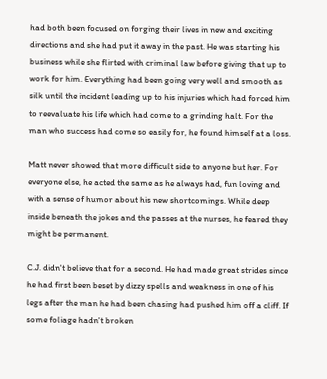had both been focused on forging their lives in new and exciting directions and she had put it away in the past. He was starting his business while she flirted with criminal law before giving that up to work for him. Everything had been going very well and smooth as silk until the incident leading up to his injuries which had forced him to reevaluate his life which had come to a grinding halt. For the man who success had come so easily for, he found himself at a loss.

Matt never showed that more difficult side to anyone but her. For everyone else, he acted the same as he always had, fun loving and with a sense of humor about his new shortcomings. While deep inside beneath the jokes and the passes at the nurses, he feared they might be permanent.

C.J. didn't believe that for a second. He had made great strides since he had first been beset by dizzy spells and weakness in one of his legs after the man he had been chasing had pushed him off a cliff. If some foliage hadn't broken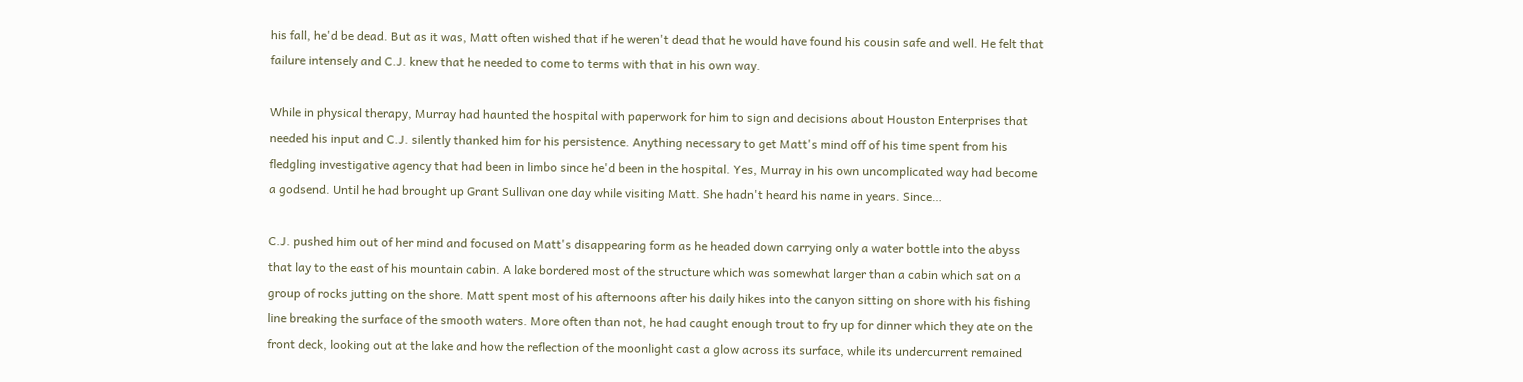his fall, he'd be dead. But as it was, Matt often wished that if he weren't dead that he would have found his cousin safe and well. He felt that failure intensely and C.J. knew that he needed to come to terms with that in his own way.

While in physical therapy, Murray had haunted the hospital with paperwork for him to sign and decisions about Houston Enterprises that needed his input and C.J. silently thanked him for his persistence. Anything necessary to get Matt's mind off of his time spent from his fledgling investigative agency that had been in limbo since he'd been in the hospital. Yes, Murray in his own uncomplicated way had become a godsend. Until he had brought up Grant Sullivan one day while visiting Matt. She hadn't heard his name in years. Since…

C.J. pushed him out of her mind and focused on Matt's disappearing form as he headed down carrying only a water bottle into the abyss that lay to the east of his mountain cabin. A lake bordered most of the structure which was somewhat larger than a cabin which sat on a group of rocks jutting on the shore. Matt spent most of his afternoons after his daily hikes into the canyon sitting on shore with his fishing line breaking the surface of the smooth waters. More often than not, he had caught enough trout to fry up for dinner which they ate on the front deck, looking out at the lake and how the reflection of the moonlight cast a glow across its surface, while its undercurrent remained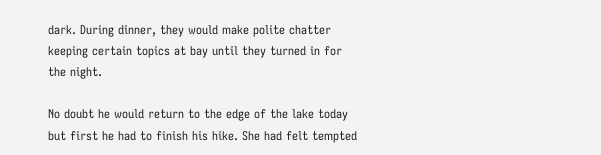dark. During dinner, they would make polite chatter keeping certain topics at bay until they turned in for the night.

No doubt he would return to the edge of the lake today but first he had to finish his hike. She had felt tempted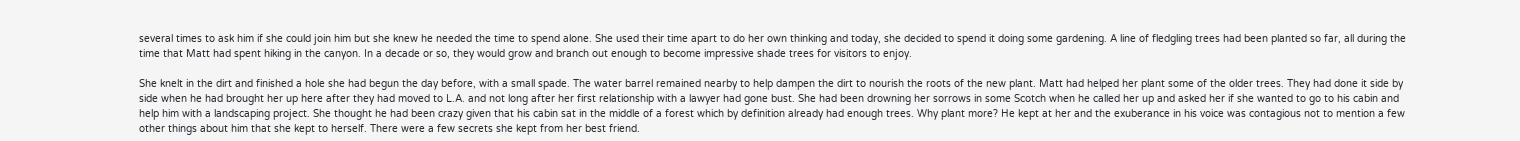several times to ask him if she could join him but she knew he needed the time to spend alone. She used their time apart to do her own thinking and today, she decided to spend it doing some gardening. A line of fledgling trees had been planted so far, all during the time that Matt had spent hiking in the canyon. In a decade or so, they would grow and branch out enough to become impressive shade trees for visitors to enjoy.

She knelt in the dirt and finished a hole she had begun the day before, with a small spade. The water barrel remained nearby to help dampen the dirt to nourish the roots of the new plant. Matt had helped her plant some of the older trees. They had done it side by side when he had brought her up here after they had moved to L.A. and not long after her first relationship with a lawyer had gone bust. She had been drowning her sorrows in some Scotch when he called her up and asked her if she wanted to go to his cabin and help him with a landscaping project. She thought he had been crazy given that his cabin sat in the middle of a forest which by definition already had enough trees. Why plant more? He kept at her and the exuberance in his voice was contagious not to mention a few other things about him that she kept to herself. There were a few secrets she kept from her best friend.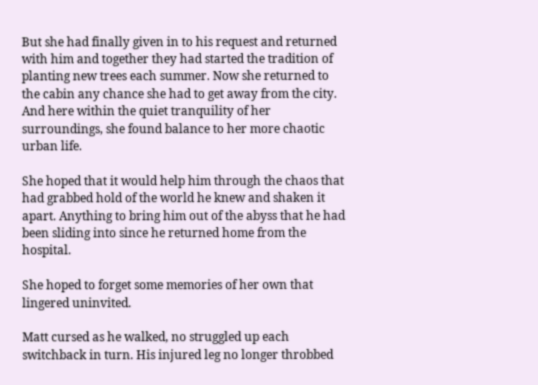But she had finally given in to his request and returned with him and together they had started the tradition of planting new trees each summer. Now she returned to the cabin any chance she had to get away from the city. And here within the quiet tranquility of her surroundings, she found balance to her more chaotic urban life.

She hoped that it would help him through the chaos that had grabbed hold of the world he knew and shaken it apart. Anything to bring him out of the abyss that he had been sliding into since he returned home from the hospital.

She hoped to forget some memories of her own that lingered uninvited.

Matt cursed as he walked, no struggled up each switchback in turn. His injured leg no longer throbbed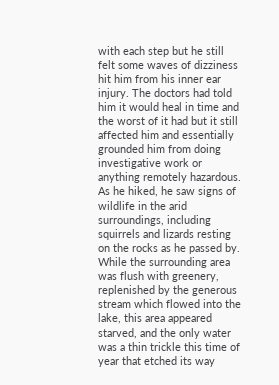with each step but he still felt some waves of dizziness hit him from his inner ear injury. The doctors had told him it would heal in time and the worst of it had but it still affected him and essentially grounded him from doing investigative work or anything remotely hazardous. As he hiked, he saw signs of wildlife in the arid surroundings, including squirrels and lizards resting on the rocks as he passed by. While the surrounding area was flush with greenery, replenished by the generous stream which flowed into the lake, this area appeared starved, and the only water was a thin trickle this time of year that etched its way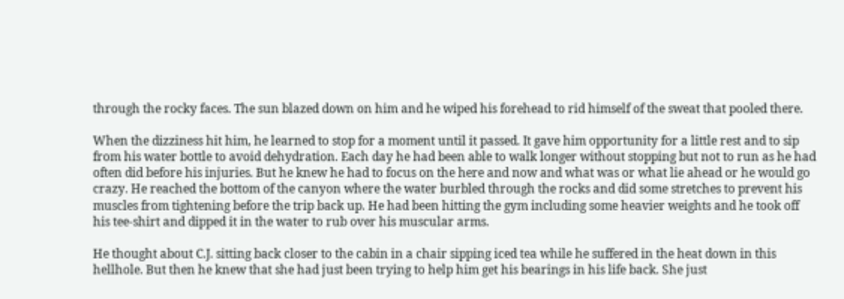through the rocky faces. The sun blazed down on him and he wiped his forehead to rid himself of the sweat that pooled there.

When the dizziness hit him, he learned to stop for a moment until it passed. It gave him opportunity for a little rest and to sip from his water bottle to avoid dehydration. Each day he had been able to walk longer without stopping but not to run as he had often did before his injuries. But he knew he had to focus on the here and now and what was or what lie ahead or he would go crazy. He reached the bottom of the canyon where the water burbled through the rocks and did some stretches to prevent his muscles from tightening before the trip back up. He had been hitting the gym including some heavier weights and he took off his tee-shirt and dipped it in the water to rub over his muscular arms.

He thought about C.J. sitting back closer to the cabin in a chair sipping iced tea while he suffered in the heat down in this hellhole. But then he knew that she had just been trying to help him get his bearings in his life back. She just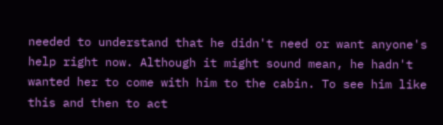needed to understand that he didn't need or want anyone's help right now. Although it might sound mean, he hadn't wanted her to come with him to the cabin. To see him like this and then to act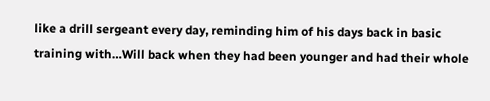like a drill sergeant every day, reminding him of his days back in basic training with…Will back when they had been younger and had their whole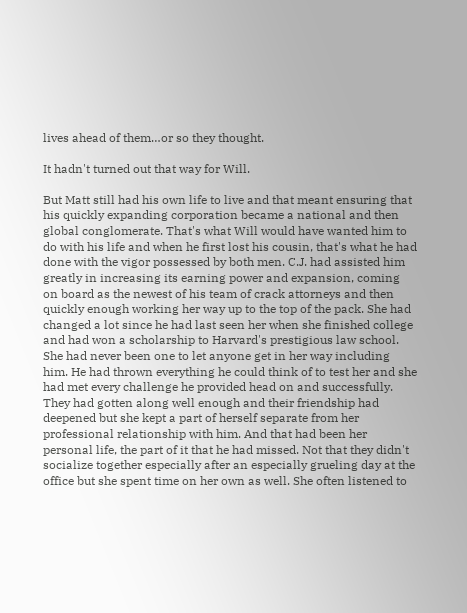lives ahead of them…or so they thought.

It hadn't turned out that way for Will.

But Matt still had his own life to live and that meant ensuring that his quickly expanding corporation became a national and then global conglomerate. That's what Will would have wanted him to do with his life and when he first lost his cousin, that's what he had done with the vigor possessed by both men. C.J. had assisted him greatly in increasing its earning power and expansion, coming on board as the newest of his team of crack attorneys and then quickly enough working her way up to the top of the pack. She had changed a lot since he had last seen her when she finished college and had won a scholarship to Harvard's prestigious law school. She had never been one to let anyone get in her way including him. He had thrown everything he could think of to test her and she had met every challenge he provided head on and successfully. They had gotten along well enough and their friendship had deepened but she kept a part of herself separate from her professional relationship with him. And that had been her personal life, the part of it that he had missed. Not that they didn't socialize together especially after an especially grueling day at the office but she spent time on her own as well. She often listened to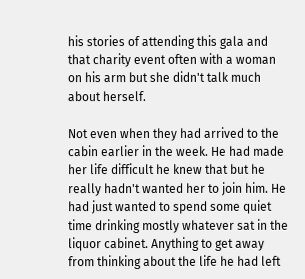his stories of attending this gala and that charity event often with a woman on his arm but she didn't talk much about herself.

Not even when they had arrived to the cabin earlier in the week. He had made her life difficult he knew that but he really hadn't wanted her to join him. He had just wanted to spend some quiet time drinking mostly whatever sat in the liquor cabinet. Anything to get away from thinking about the life he had left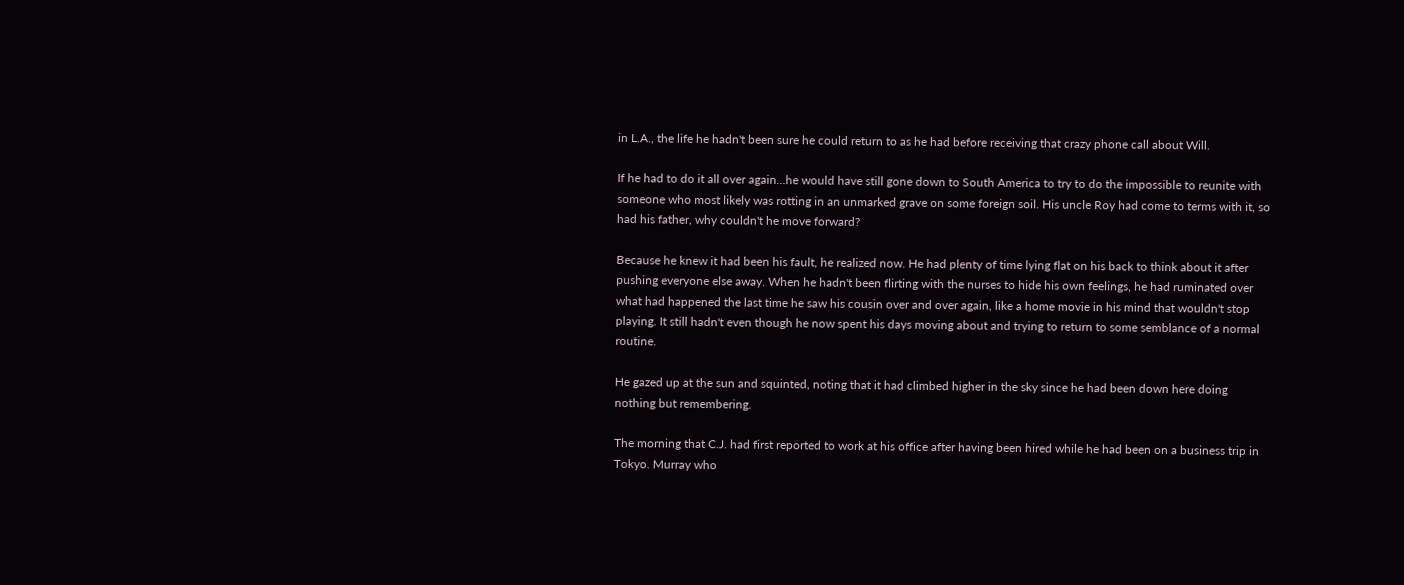in L.A., the life he hadn't been sure he could return to as he had before receiving that crazy phone call about Will.

If he had to do it all over again…he would have still gone down to South America to try to do the impossible to reunite with someone who most likely was rotting in an unmarked grave on some foreign soil. His uncle Roy had come to terms with it, so had his father, why couldn't he move forward?

Because he knew it had been his fault, he realized now. He had plenty of time lying flat on his back to think about it after pushing everyone else away. When he hadn't been flirting with the nurses to hide his own feelings, he had ruminated over what had happened the last time he saw his cousin over and over again, like a home movie in his mind that wouldn't stop playing. It still hadn't even though he now spent his days moving about and trying to return to some semblance of a normal routine.

He gazed up at the sun and squinted, noting that it had climbed higher in the sky since he had been down here doing nothing but remembering.

The morning that C.J. had first reported to work at his office after having been hired while he had been on a business trip in Tokyo. Murray who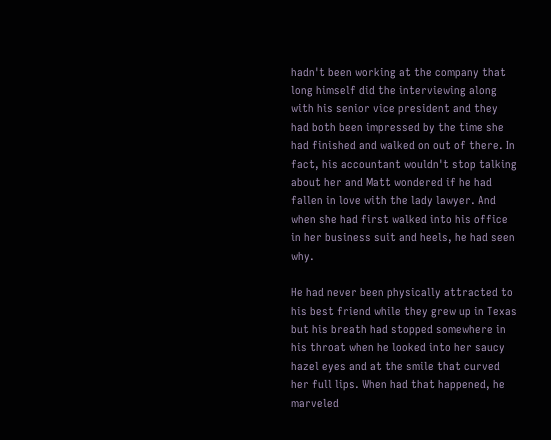hadn't been working at the company that long himself did the interviewing along with his senior vice president and they had both been impressed by the time she had finished and walked on out of there. In fact, his accountant wouldn't stop talking about her and Matt wondered if he had fallen in love with the lady lawyer. And when she had first walked into his office in her business suit and heels, he had seen why.

He had never been physically attracted to his best friend while they grew up in Texas but his breath had stopped somewhere in his throat when he looked into her saucy hazel eyes and at the smile that curved her full lips. When had that happened, he marveled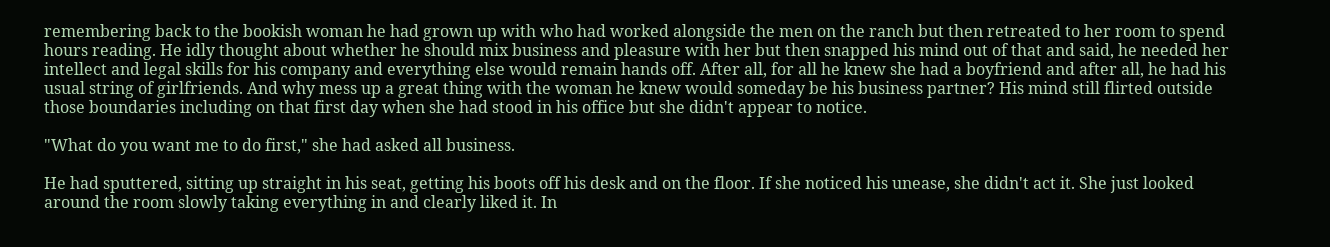remembering back to the bookish woman he had grown up with who had worked alongside the men on the ranch but then retreated to her room to spend hours reading. He idly thought about whether he should mix business and pleasure with her but then snapped his mind out of that and said, he needed her intellect and legal skills for his company and everything else would remain hands off. After all, for all he knew she had a boyfriend and after all, he had his usual string of girlfriends. And why mess up a great thing with the woman he knew would someday be his business partner? His mind still flirted outside those boundaries including on that first day when she had stood in his office but she didn't appear to notice.

"What do you want me to do first," she had asked all business.

He had sputtered, sitting up straight in his seat, getting his boots off his desk and on the floor. If she noticed his unease, she didn't act it. She just looked around the room slowly taking everything in and clearly liked it. In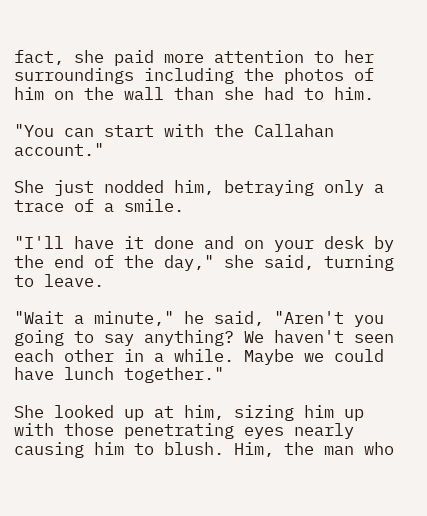fact, she paid more attention to her surroundings including the photos of him on the wall than she had to him.

"You can start with the Callahan account."

She just nodded him, betraying only a trace of a smile.

"I'll have it done and on your desk by the end of the day," she said, turning to leave.

"Wait a minute," he said, "Aren't you going to say anything? We haven't seen each other in a while. Maybe we could have lunch together."

She looked up at him, sizing him up with those penetrating eyes nearly causing him to blush. Him, the man who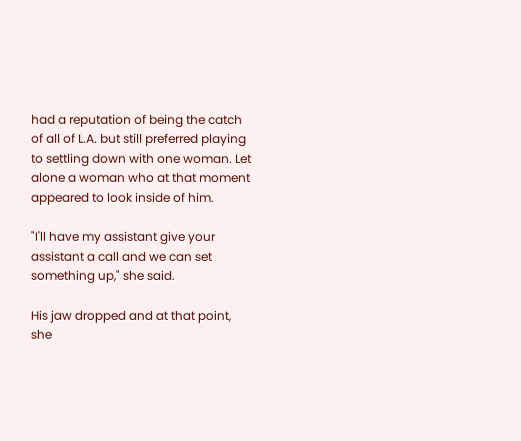had a reputation of being the catch of all of L.A. but still preferred playing to settling down with one woman. Let alone a woman who at that moment appeared to look inside of him.

"I'll have my assistant give your assistant a call and we can set something up," she said.

His jaw dropped and at that point, she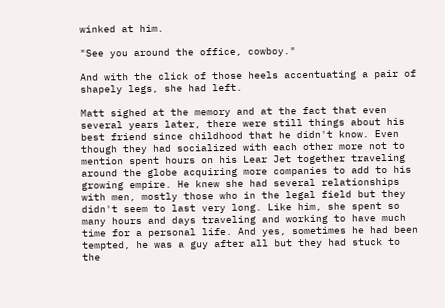winked at him.

"See you around the office, cowboy."

And with the click of those heels accentuating a pair of shapely legs, she had left.

Matt sighed at the memory and at the fact that even several years later, there were still things about his best friend since childhood that he didn't know. Even though they had socialized with each other more not to mention spent hours on his Lear Jet together traveling around the globe acquiring more companies to add to his growing empire. He knew she had several relationships with men, mostly those who in the legal field but they didn't seem to last very long. Like him, she spent so many hours and days traveling and working to have much time for a personal life. And yes, sometimes he had been tempted, he was a guy after all but they had stuck to the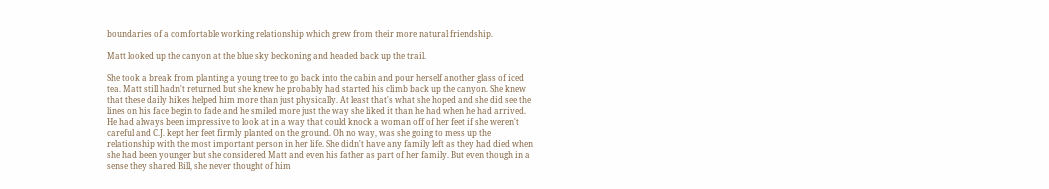boundaries of a comfortable working relationship which grew from their more natural friendship.

Matt looked up the canyon at the blue sky beckoning and headed back up the trail.

She took a break from planting a young tree to go back into the cabin and pour herself another glass of iced tea. Matt still hadn't returned but she knew he probably had started his climb back up the canyon. She knew that these daily hikes helped him more than just physically. At least that's what she hoped and she did see the lines on his face begin to fade and he smiled more just the way she liked it than he had when he had arrived. He had always been impressive to look at in a way that could knock a woman off of her feet if she weren't careful and C.J. kept her feet firmly planted on the ground. Oh no way, was she going to mess up the relationship with the most important person in her life. She didn't have any family left as they had died when she had been younger but she considered Matt and even his father as part of her family. But even though in a sense they shared Bill, she never thought of him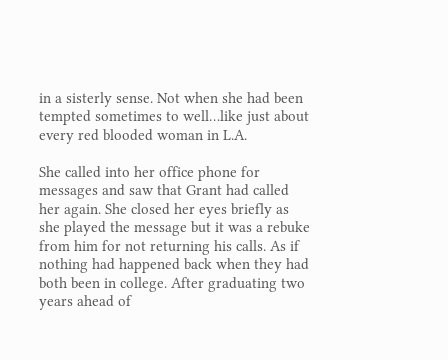in a sisterly sense. Not when she had been tempted sometimes to well…like just about every red blooded woman in L.A.

She called into her office phone for messages and saw that Grant had called her again. She closed her eyes briefly as she played the message but it was a rebuke from him for not returning his calls. As if nothing had happened back when they had both been in college. After graduating two years ahead of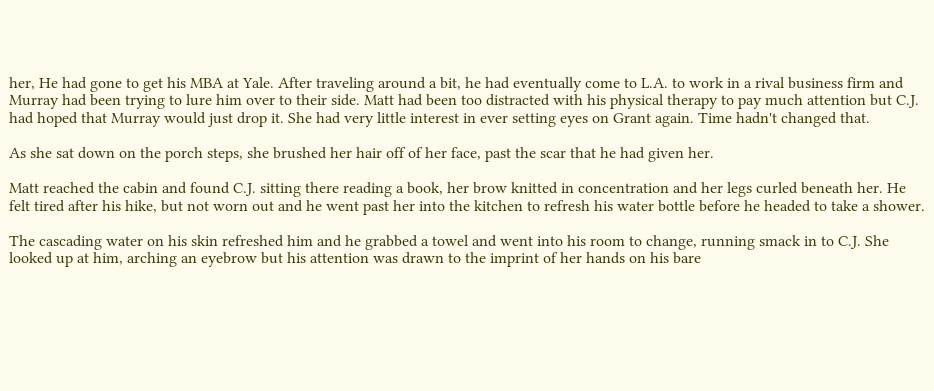her, He had gone to get his MBA at Yale. After traveling around a bit, he had eventually come to L.A. to work in a rival business firm and Murray had been trying to lure him over to their side. Matt had been too distracted with his physical therapy to pay much attention but C.J. had hoped that Murray would just drop it. She had very little interest in ever setting eyes on Grant again. Time hadn't changed that.

As she sat down on the porch steps, she brushed her hair off of her face, past the scar that he had given her.

Matt reached the cabin and found C.J. sitting there reading a book, her brow knitted in concentration and her legs curled beneath her. He felt tired after his hike, but not worn out and he went past her into the kitchen to refresh his water bottle before he headed to take a shower.

The cascading water on his skin refreshed him and he grabbed a towel and went into his room to change, running smack in to C.J. She looked up at him, arching an eyebrow but his attention was drawn to the imprint of her hands on his bare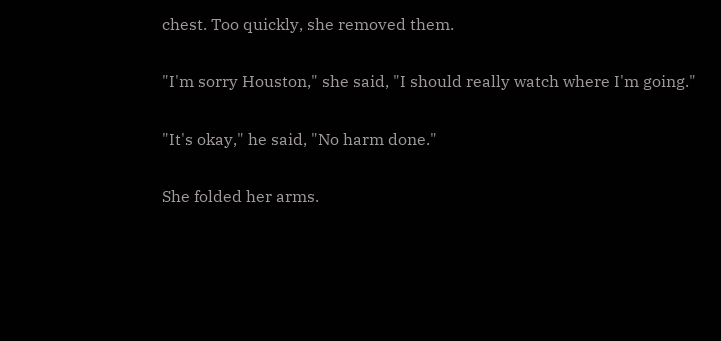chest. Too quickly, she removed them.

"I'm sorry Houston," she said, "I should really watch where I'm going."

"It's okay," he said, "No harm done."

She folded her arms.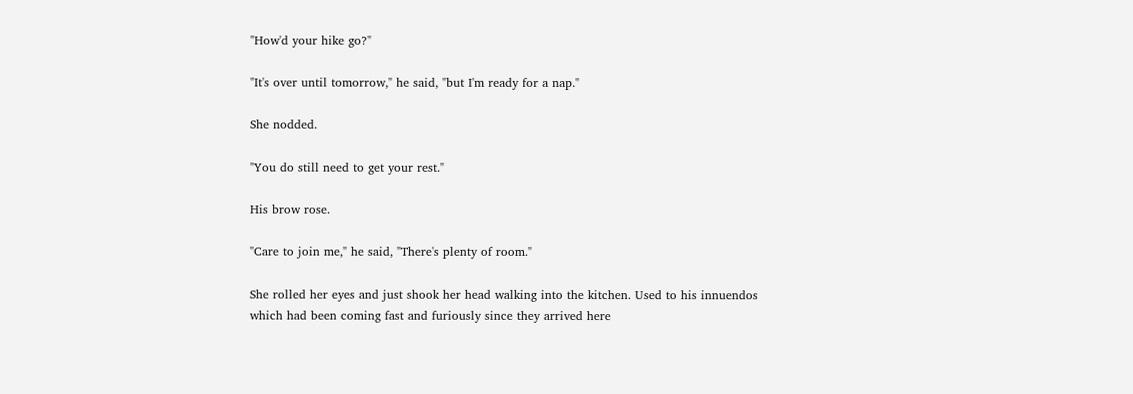"How'd your hike go?"

"It's over until tomorrow," he said, "but I'm ready for a nap."

She nodded.

"You do still need to get your rest."

His brow rose.

"Care to join me," he said, "There's plenty of room."

She rolled her eyes and just shook her head walking into the kitchen. Used to his innuendos which had been coming fast and furiously since they arrived here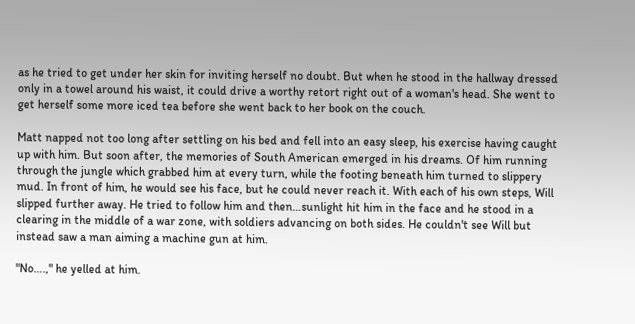as he tried to get under her skin for inviting herself no doubt. But when he stood in the hallway dressed only in a towel around his waist, it could drive a worthy retort right out of a woman's head. She went to get herself some more iced tea before she went back to her book on the couch.

Matt napped not too long after settling on his bed and fell into an easy sleep, his exercise having caught up with him. But soon after, the memories of South American emerged in his dreams. Of him running through the jungle which grabbed him at every turn, while the footing beneath him turned to slippery mud. In front of him, he would see his face, but he could never reach it. With each of his own steps, Will slipped further away. He tried to follow him and then…sunlight hit him in the face and he stood in a clearing in the middle of a war zone, with soldiers advancing on both sides. He couldn't see Will but instead saw a man aiming a machine gun at him.

"No….," he yelled at him.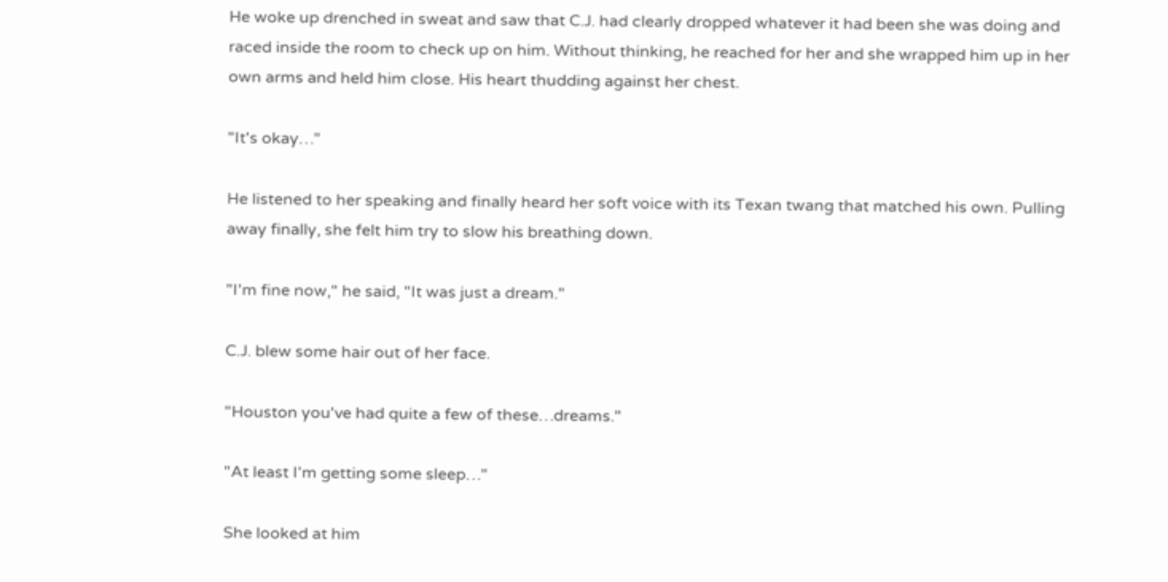He woke up drenched in sweat and saw that C.J. had clearly dropped whatever it had been she was doing and raced inside the room to check up on him. Without thinking, he reached for her and she wrapped him up in her own arms and held him close. His heart thudding against her chest.

"It's okay…"

He listened to her speaking and finally heard her soft voice with its Texan twang that matched his own. Pulling away finally, she felt him try to slow his breathing down.

"I'm fine now," he said, "It was just a dream."

C.J. blew some hair out of her face.

"Houston you've had quite a few of these…dreams."

"At least I'm getting some sleep…"

She looked at him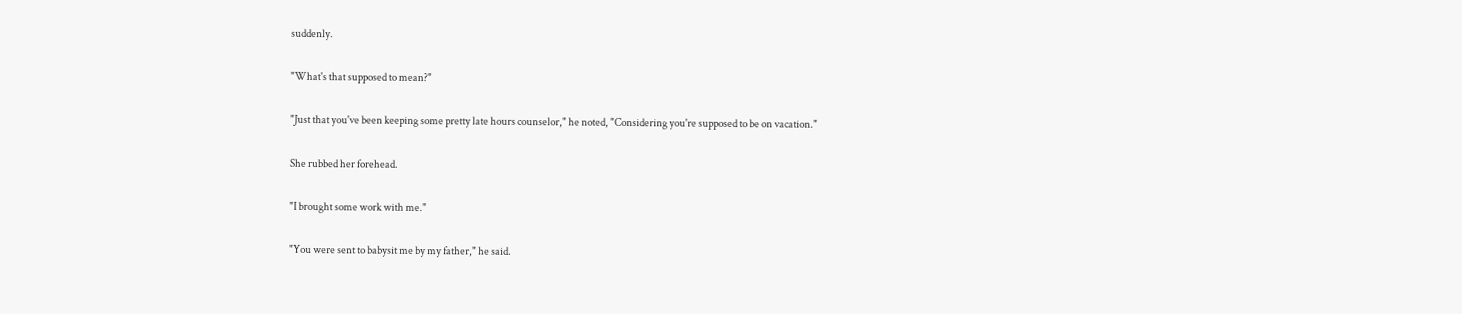suddenly.

"What's that supposed to mean?"

"Just that you've been keeping some pretty late hours counselor," he noted, "Considering you're supposed to be on vacation."

She rubbed her forehead.

"I brought some work with me."

"You were sent to babysit me by my father," he said.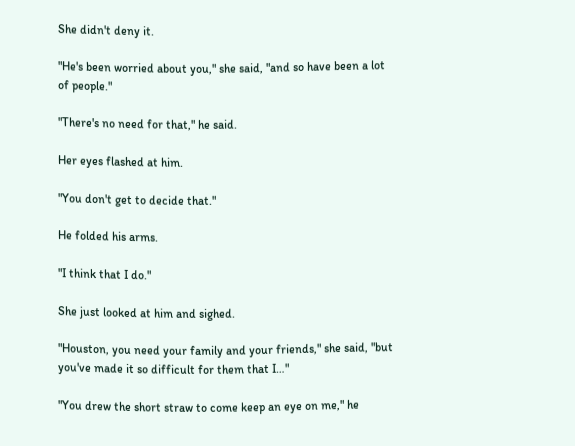She didn't deny it.

"He's been worried about you," she said, "and so have been a lot of people."

"There's no need for that," he said.

Her eyes flashed at him.

"You don't get to decide that."

He folded his arms.

"I think that I do."

She just looked at him and sighed.

"Houston, you need your family and your friends," she said, "but you've made it so difficult for them that I…"

"You drew the short straw to come keep an eye on me," he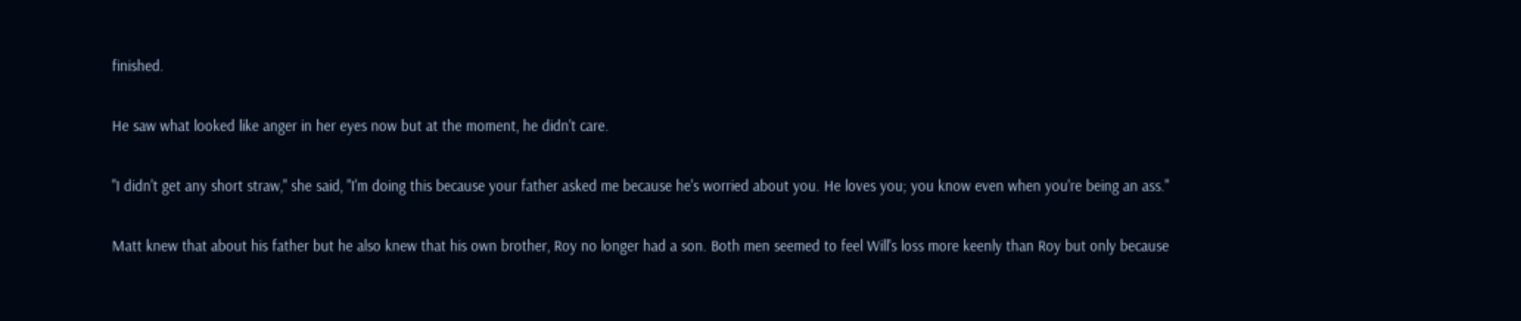finished.

He saw what looked like anger in her eyes now but at the moment, he didn't care.

"I didn't get any short straw," she said, "I'm doing this because your father asked me because he's worried about you. He loves you; you know even when you're being an ass."

Matt knew that about his father but he also knew that his own brother, Roy no longer had a son. Both men seemed to feel Will's loss more keenly than Roy but only because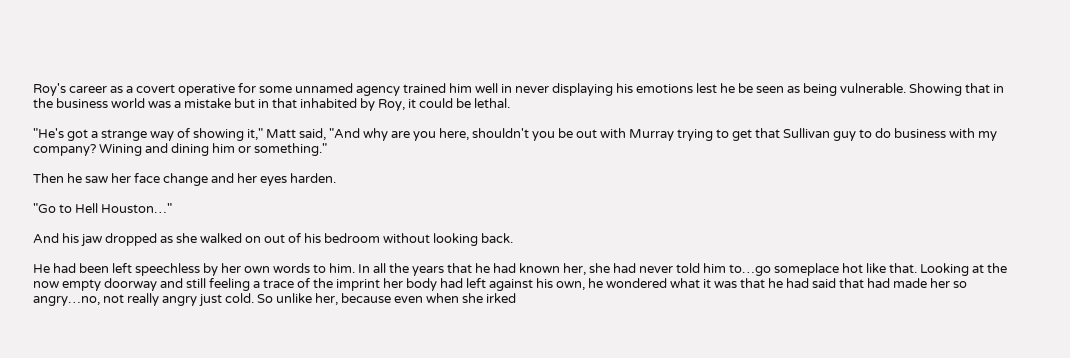Roy's career as a covert operative for some unnamed agency trained him well in never displaying his emotions lest he be seen as being vulnerable. Showing that in the business world was a mistake but in that inhabited by Roy, it could be lethal.

"He's got a strange way of showing it," Matt said, "And why are you here, shouldn't you be out with Murray trying to get that Sullivan guy to do business with my company? Wining and dining him or something."

Then he saw her face change and her eyes harden.

"Go to Hell Houston…"

And his jaw dropped as she walked on out of his bedroom without looking back.

He had been left speechless by her own words to him. In all the years that he had known her, she had never told him to…go someplace hot like that. Looking at the now empty doorway and still feeling a trace of the imprint her body had left against his own, he wondered what it was that he had said that had made her so angry…no, not really angry just cold. So unlike her, because even when she irked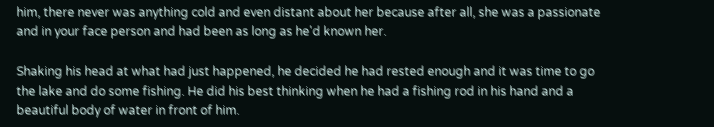him, there never was anything cold and even distant about her because after all, she was a passionate and in your face person and had been as long as he'd known her.

Shaking his head at what had just happened, he decided he had rested enough and it was time to go the lake and do some fishing. He did his best thinking when he had a fishing rod in his hand and a beautiful body of water in front of him.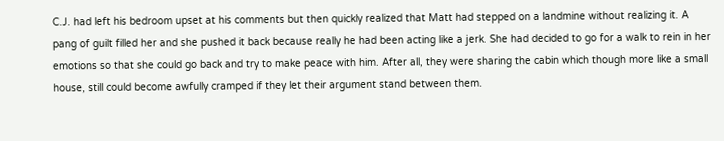C.J. had left his bedroom upset at his comments but then quickly realized that Matt had stepped on a landmine without realizing it. A pang of guilt filled her and she pushed it back because really he had been acting like a jerk. She had decided to go for a walk to rein in her emotions so that she could go back and try to make peace with him. After all, they were sharing the cabin which though more like a small house, still could become awfully cramped if they let their argument stand between them.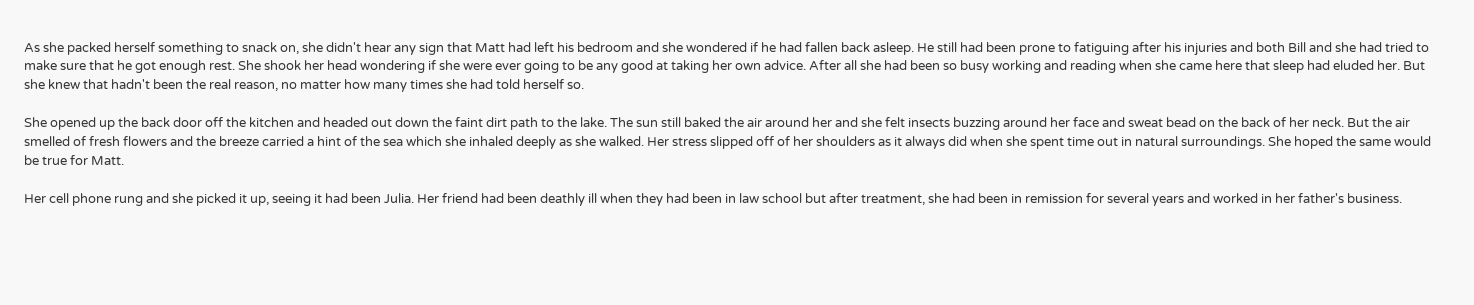As she packed herself something to snack on, she didn't hear any sign that Matt had left his bedroom and she wondered if he had fallen back asleep. He still had been prone to fatiguing after his injuries and both Bill and she had tried to make sure that he got enough rest. She shook her head wondering if she were ever going to be any good at taking her own advice. After all she had been so busy working and reading when she came here that sleep had eluded her. But she knew that hadn't been the real reason, no matter how many times she had told herself so.

She opened up the back door off the kitchen and headed out down the faint dirt path to the lake. The sun still baked the air around her and she felt insects buzzing around her face and sweat bead on the back of her neck. But the air smelled of fresh flowers and the breeze carried a hint of the sea which she inhaled deeply as she walked. Her stress slipped off of her shoulders as it always did when she spent time out in natural surroundings. She hoped the same would be true for Matt.

Her cell phone rung and she picked it up, seeing it had been Julia. Her friend had been deathly ill when they had been in law school but after treatment, she had been in remission for several years and worked in her father's business.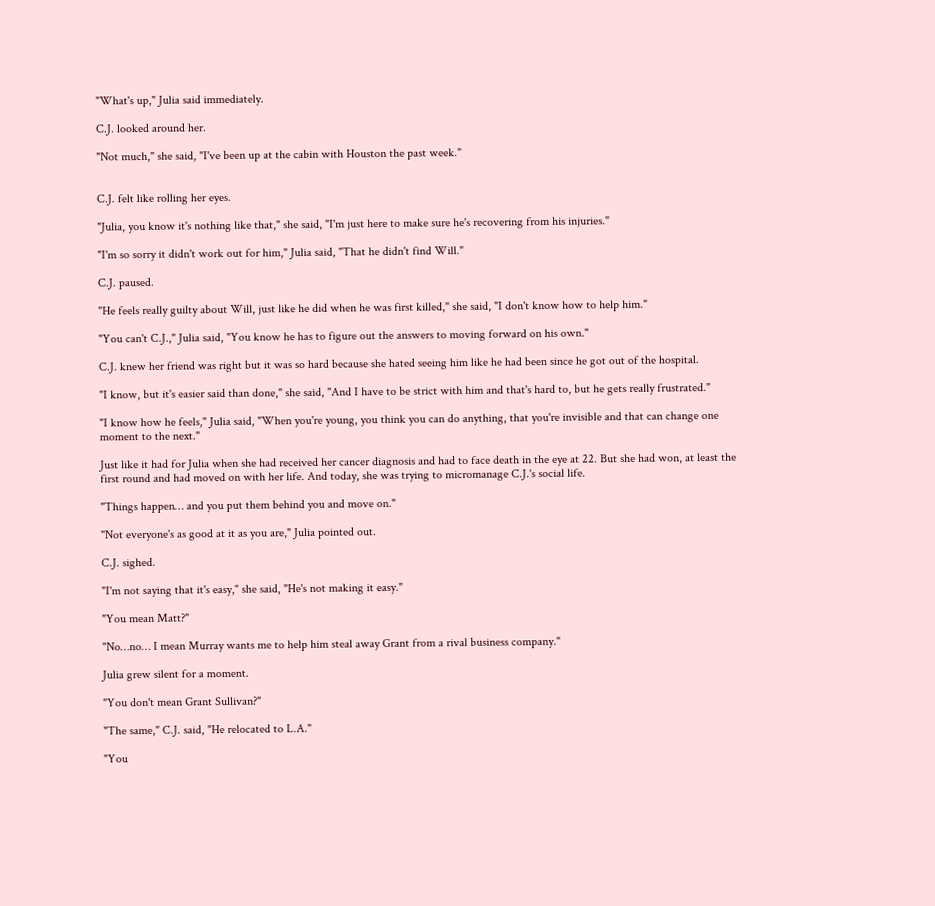"What's up," Julia said immediately.

C.J. looked around her.

"Not much," she said, "I've been up at the cabin with Houston the past week."


C.J. felt like rolling her eyes.

"Julia, you know it's nothing like that," she said, "I'm just here to make sure he's recovering from his injuries."

"I'm so sorry it didn't work out for him," Julia said, "That he didn't find Will."

C.J. paused.

"He feels really guilty about Will, just like he did when he was first killed," she said, "I don't know how to help him."

"You can't C.J.," Julia said, "You know he has to figure out the answers to moving forward on his own."

C.J. knew her friend was right but it was so hard because she hated seeing him like he had been since he got out of the hospital.

"I know, but it's easier said than done," she said, "And I have to be strict with him and that's hard to, but he gets really frustrated."

"I know how he feels," Julia said, "When you're young, you think you can do anything, that you're invisible and that can change one moment to the next."

Just like it had for Julia when she had received her cancer diagnosis and had to face death in the eye at 22. But she had won, at least the first round and had moved on with her life. And today, she was trying to micromanage C.J.'s social life.

"Things happen… and you put them behind you and move on."

"Not everyone's as good at it as you are," Julia pointed out.

C.J. sighed.

"I'm not saying that it's easy," she said, "He's not making it easy."

"You mean Matt?"

"No…no… I mean Murray wants me to help him steal away Grant from a rival business company."

Julia grew silent for a moment.

"You don't mean Grant Sullivan?"

"The same," C.J. said, "He relocated to L.A."

"You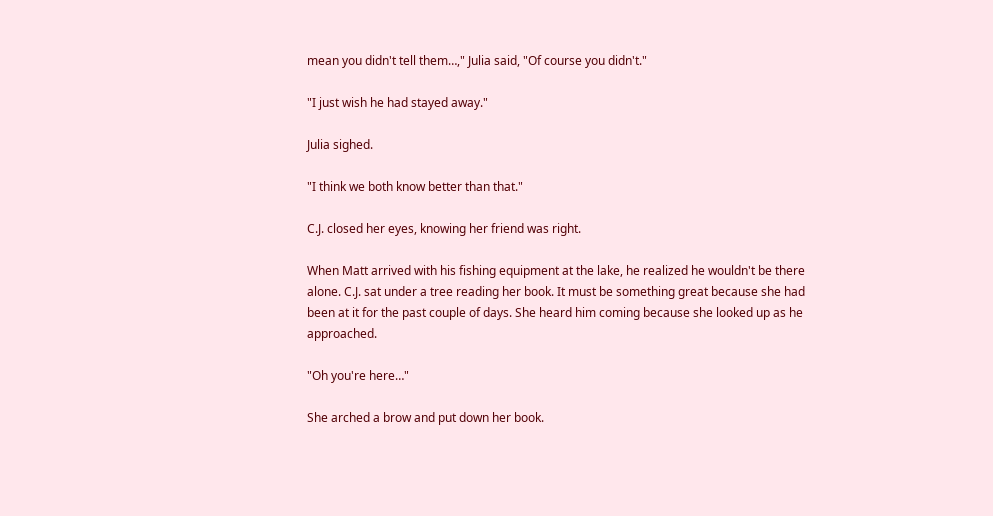mean you didn't tell them…," Julia said, "Of course you didn't."

"I just wish he had stayed away."

Julia sighed.

"I think we both know better than that."

C.J. closed her eyes, knowing her friend was right.

When Matt arrived with his fishing equipment at the lake, he realized he wouldn't be there alone. C.J. sat under a tree reading her book. It must be something great because she had been at it for the past couple of days. She heard him coming because she looked up as he approached.

"Oh you're here…"

She arched a brow and put down her book.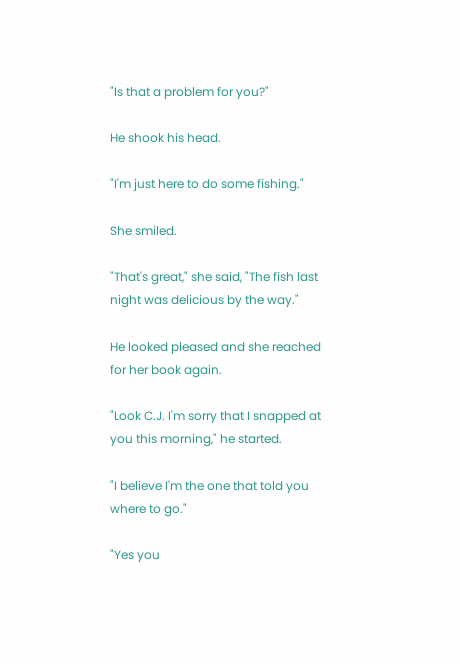"Is that a problem for you?"

He shook his head.

"I'm just here to do some fishing."

She smiled.

"That's great," she said, "The fish last night was delicious by the way."

He looked pleased and she reached for her book again.

"Look C.J. I'm sorry that I snapped at you this morning," he started.

"I believe I'm the one that told you where to go."

"Yes you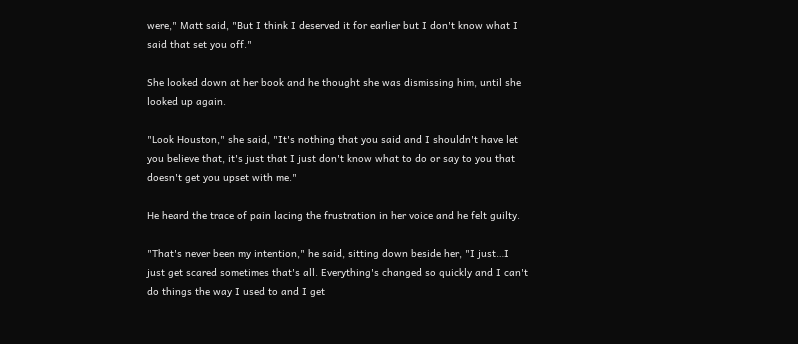were," Matt said, "But I think I deserved it for earlier but I don't know what I said that set you off."

She looked down at her book and he thought she was dismissing him, until she looked up again.

"Look Houston," she said, "It's nothing that you said and I shouldn't have let you believe that, it's just that I just don't know what to do or say to you that doesn't get you upset with me."

He heard the trace of pain lacing the frustration in her voice and he felt guilty.

"That's never been my intention," he said, sitting down beside her, "I just…I just get scared sometimes that's all. Everything's changed so quickly and I can't do things the way I used to and I get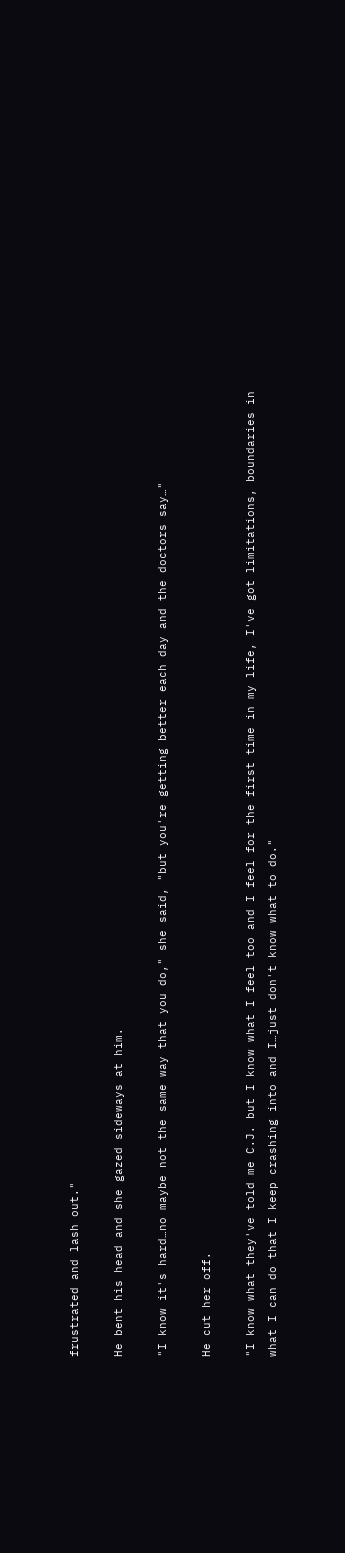frustrated and lash out."

He bent his head and she gazed sideways at him.

"I know it's hard…no maybe not the same way that you do," she said, "but you're getting better each day and the doctors say…"

He cut her off.

"I know what they've told me C.J. but I know what I feel too and I feel for the first time in my life, I've got limitations, boundaries in what I can do that I keep crashing into and I…just don't know what to do."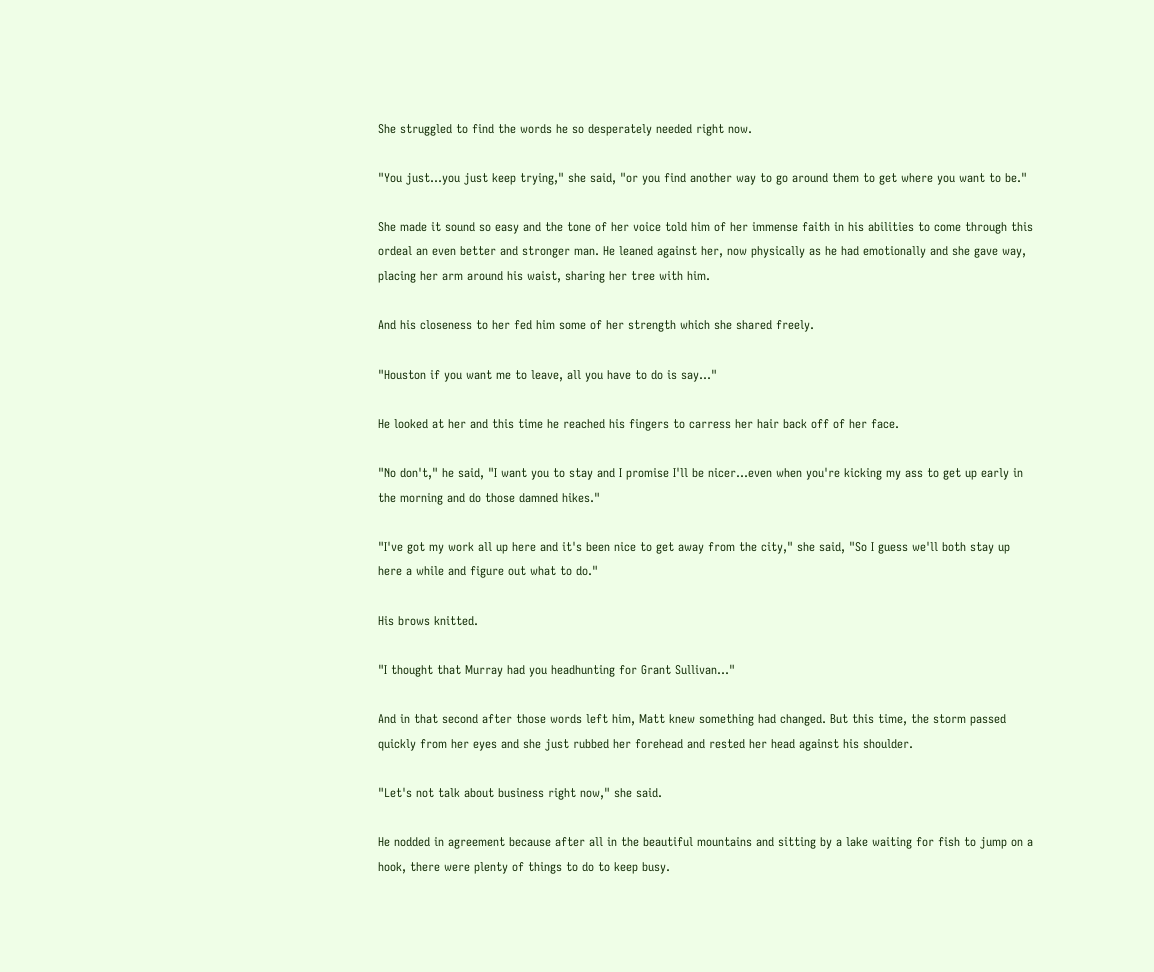She struggled to find the words he so desperately needed right now.

"You just…you just keep trying," she said, "or you find another way to go around them to get where you want to be."

She made it sound so easy and the tone of her voice told him of her immense faith in his abilities to come through this ordeal an even better and stronger man. He leaned against her, now physically as he had emotionally and she gave way, placing her arm around his waist, sharing her tree with him.

And his closeness to her fed him some of her strength which she shared freely.

"Houston if you want me to leave, all you have to do is say…"

He looked at her and this time he reached his fingers to carress her hair back off of her face.

"No don't," he said, "I want you to stay and I promise I'll be nicer…even when you're kicking my ass to get up early in the morning and do those damned hikes."

"I've got my work all up here and it's been nice to get away from the city," she said, "So I guess we'll both stay up here a while and figure out what to do."

His brows knitted.

"I thought that Murray had you headhunting for Grant Sullivan…"

And in that second after those words left him, Matt knew something had changed. But this time, the storm passed quickly from her eyes and she just rubbed her forehead and rested her head against his shoulder.

"Let's not talk about business right now," she said.

He nodded in agreement because after all in the beautiful mountains and sitting by a lake waiting for fish to jump on a hook, there were plenty of things to do to keep busy.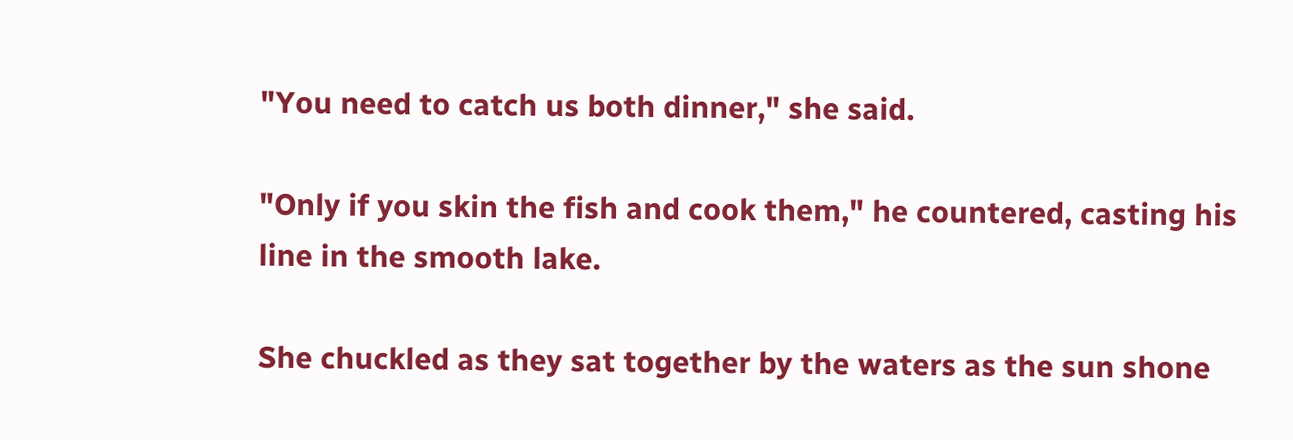"You need to catch us both dinner," she said.

"Only if you skin the fish and cook them," he countered, casting his line in the smooth lake.

She chuckled as they sat together by the waters as the sun shone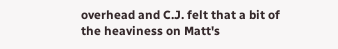overhead and C.J. felt that a bit of the heaviness on Matt's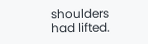shoulders had lifted.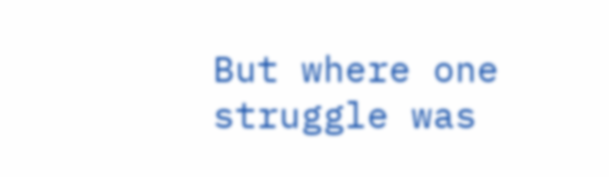But where one struggle was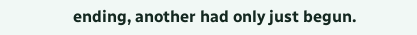ending, another had only just begun.